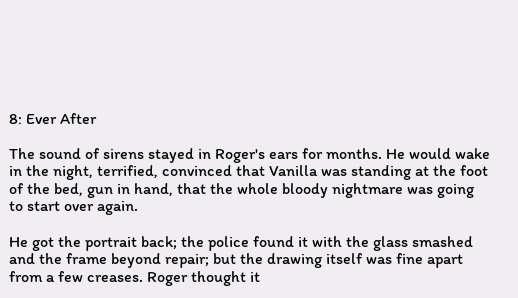8: Ever After

The sound of sirens stayed in Roger's ears for months. He would wake in the night, terrified, convinced that Vanilla was standing at the foot of the bed, gun in hand, that the whole bloody nightmare was going to start over again.

He got the portrait back; the police found it with the glass smashed and the frame beyond repair; but the drawing itself was fine apart from a few creases. Roger thought it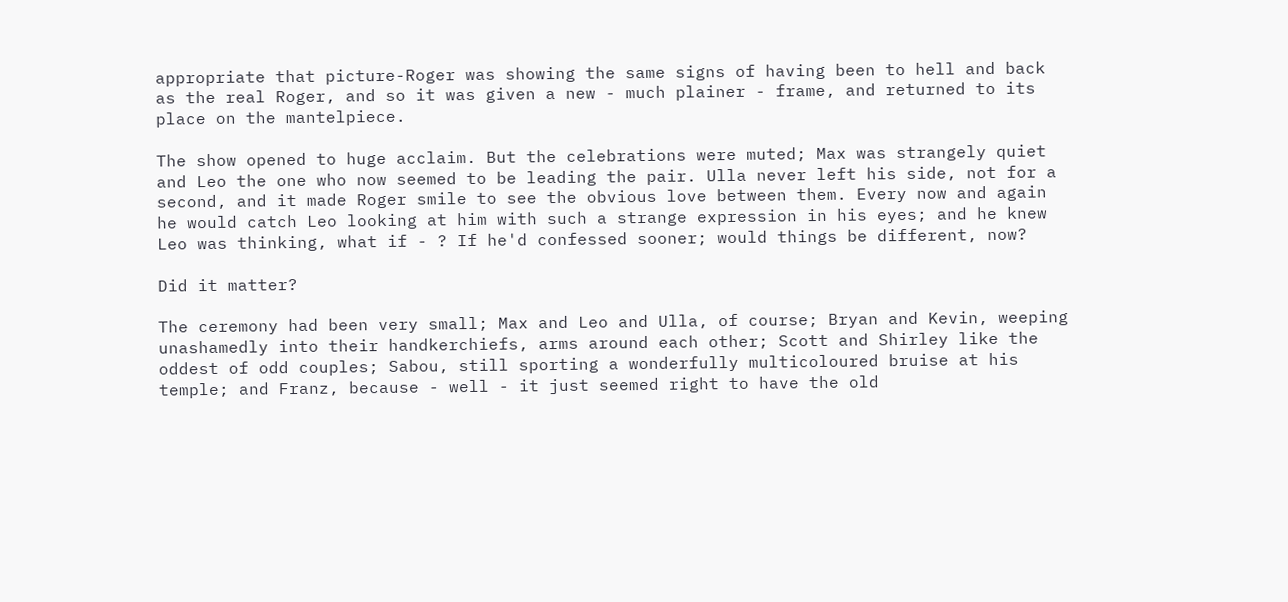appropriate that picture-Roger was showing the same signs of having been to hell and back as the real Roger, and so it was given a new - much plainer - frame, and returned to its place on the mantelpiece.

The show opened to huge acclaim. But the celebrations were muted; Max was strangely quiet and Leo the one who now seemed to be leading the pair. Ulla never left his side, not for a second, and it made Roger smile to see the obvious love between them. Every now and again he would catch Leo looking at him with such a strange expression in his eyes; and he knew Leo was thinking, what if - ? If he'd confessed sooner; would things be different, now?

Did it matter?

The ceremony had been very small; Max and Leo and Ulla, of course; Bryan and Kevin, weeping unashamedly into their handkerchiefs, arms around each other; Scott and Shirley like the oddest of odd couples; Sabou, still sporting a wonderfully multicoloured bruise at his temple; and Franz, because - well - it just seemed right to have the old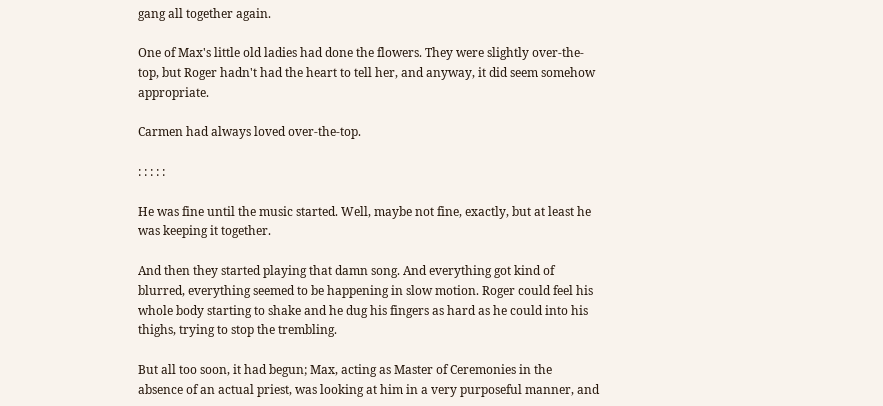gang all together again.

One of Max's little old ladies had done the flowers. They were slightly over-the-top, but Roger hadn't had the heart to tell her, and anyway, it did seem somehow appropriate.

Carmen had always loved over-the-top.

: : : : :

He was fine until the music started. Well, maybe not fine, exactly, but at least he was keeping it together.

And then they started playing that damn song. And everything got kind of blurred, everything seemed to be happening in slow motion. Roger could feel his whole body starting to shake and he dug his fingers as hard as he could into his thighs, trying to stop the trembling.

But all too soon, it had begun; Max, acting as Master of Ceremonies in the absence of an actual priest, was looking at him in a very purposeful manner, and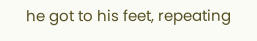he got to his feet, repeating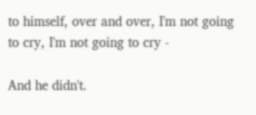to himself, over and over, I'm not going to cry, I'm not going to cry -

And he didn't.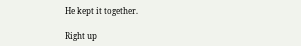He kept it together.

Right up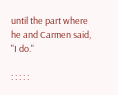until the part where he and Carmen said, "I do."

: : : : :